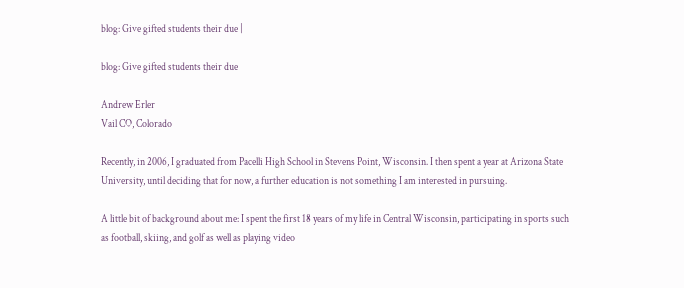blog: Give gifted students their due |

blog: Give gifted students their due

Andrew Erler
Vail CO, Colorado

Recently, in 2006, I graduated from Pacelli High School in Stevens Point, Wisconsin. I then spent a year at Arizona State University, until deciding that for now, a further education is not something I am interested in pursuing.

A little bit of background about me: I spent the first 18 years of my life in Central Wisconsin, participating in sports such as football, skiing, and golf as well as playing video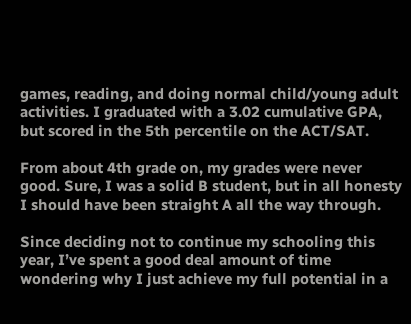games, reading, and doing normal child/young adult activities. I graduated with a 3.02 cumulative GPA, but scored in the 5th percentile on the ACT/SAT.

From about 4th grade on, my grades were never good. Sure, I was a solid B student, but in all honesty I should have been straight A all the way through.

Since deciding not to continue my schooling this year, I’ve spent a good deal amount of time wondering why I just achieve my full potential in a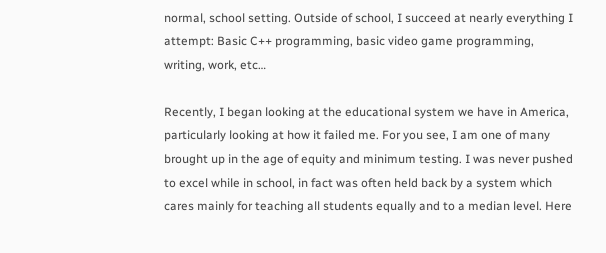normal, school setting. Outside of school, I succeed at nearly everything I attempt: Basic C++ programming, basic video game programming, writing, work, etc…

Recently, I began looking at the educational system we have in America, particularly looking at how it failed me. For you see, I am one of many brought up in the age of equity and minimum testing. I was never pushed to excel while in school, in fact was often held back by a system which cares mainly for teaching all students equally and to a median level. Here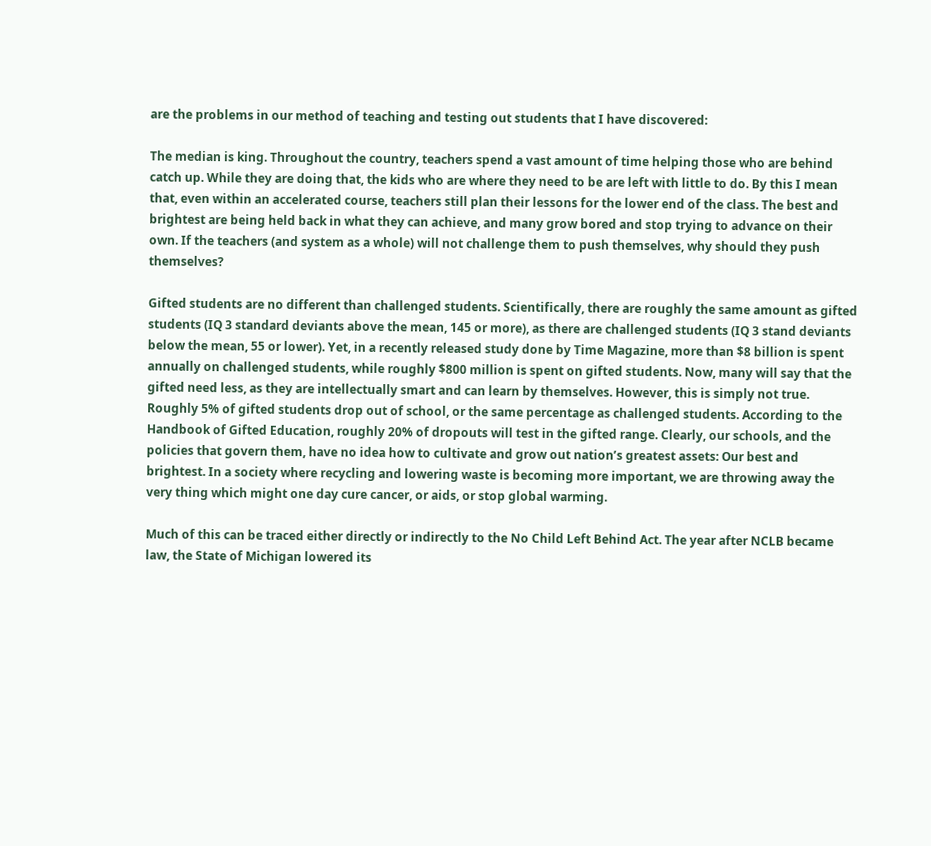are the problems in our method of teaching and testing out students that I have discovered:

The median is king. Throughout the country, teachers spend a vast amount of time helping those who are behind catch up. While they are doing that, the kids who are where they need to be are left with little to do. By this I mean that, even within an accelerated course, teachers still plan their lessons for the lower end of the class. The best and brightest are being held back in what they can achieve, and many grow bored and stop trying to advance on their own. If the teachers (and system as a whole) will not challenge them to push themselves, why should they push themselves?

Gifted students are no different than challenged students. Scientifically, there are roughly the same amount as gifted students (IQ 3 standard deviants above the mean, 145 or more), as there are challenged students (IQ 3 stand deviants below the mean, 55 or lower). Yet, in a recently released study done by Time Magazine, more than $8 billion is spent annually on challenged students, while roughly $800 million is spent on gifted students. Now, many will say that the gifted need less, as they are intellectually smart and can learn by themselves. However, this is simply not true. Roughly 5% of gifted students drop out of school, or the same percentage as challenged students. According to the Handbook of Gifted Education, roughly 20% of dropouts will test in the gifted range. Clearly, our schools, and the policies that govern them, have no idea how to cultivate and grow out nation’s greatest assets: Our best and brightest. In a society where recycling and lowering waste is becoming more important, we are throwing away the very thing which might one day cure cancer, or aids, or stop global warming.

Much of this can be traced either directly or indirectly to the No Child Left Behind Act. The year after NCLB became law, the State of Michigan lowered its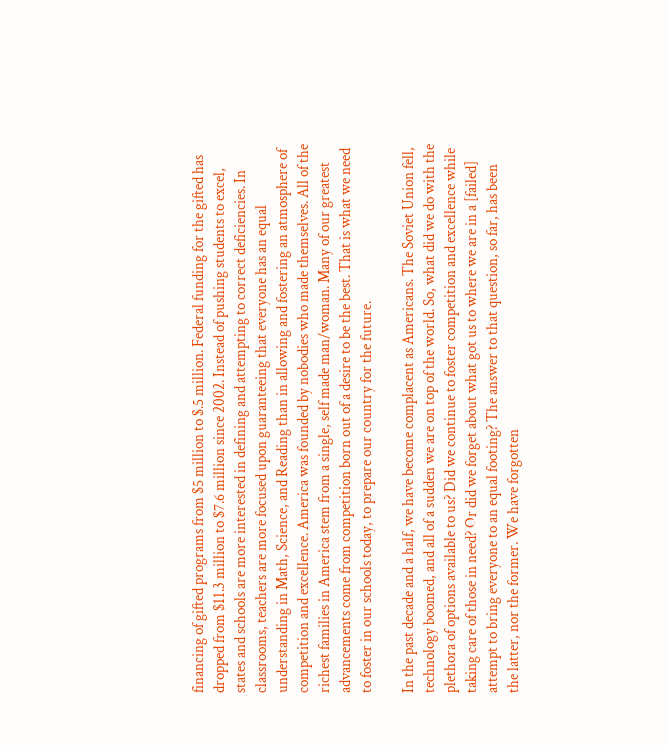financing of gifted programs from $5 million to $.5 million. Federal funding for the gifted has dropped from $11.3 million to $7.6 million since 2002. Instead of pushing students to excel, states and schools are more interested in defining and attempting to correct deficiencies. In classrooms, teachers are more focused upon guaranteeing that everyone has an equal understanding in Math, Science, and Reading than in allowing and fostering an atmosphere of competition and excellence. America was founded by nobodies who made themselves. All of the richest families in America stem from a single, self made man/woman. Many of our greatest advancements come from competition born out of a desire to be the best. That is what we need to foster in our schools today, to prepare our country for the future.

In the past decade and a half, we have become complacent as Americans. The Soviet Union fell, technology boomed, and all of a sudden we are on top of the world. So, what did we do with the plethora of options available to us? Did we continue to foster competition and excellence while taking care of those in need? Or did we forget about what got us to where we are in a [failed] attempt to bring everyone to an equal footing? The answer to that question, so far, has been the latter, nor the former. We have forgotten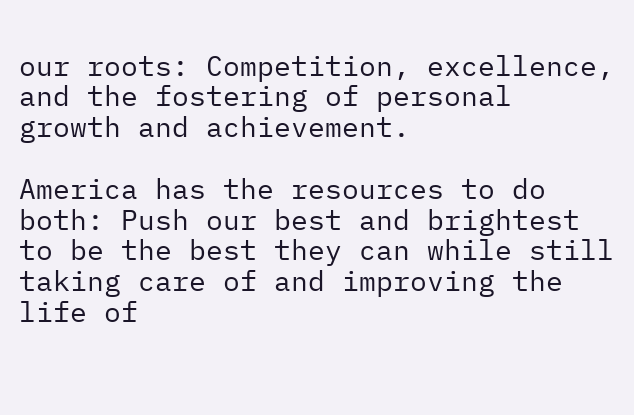our roots: Competition, excellence, and the fostering of personal growth and achievement.

America has the resources to do both: Push our best and brightest to be the best they can while still taking care of and improving the life of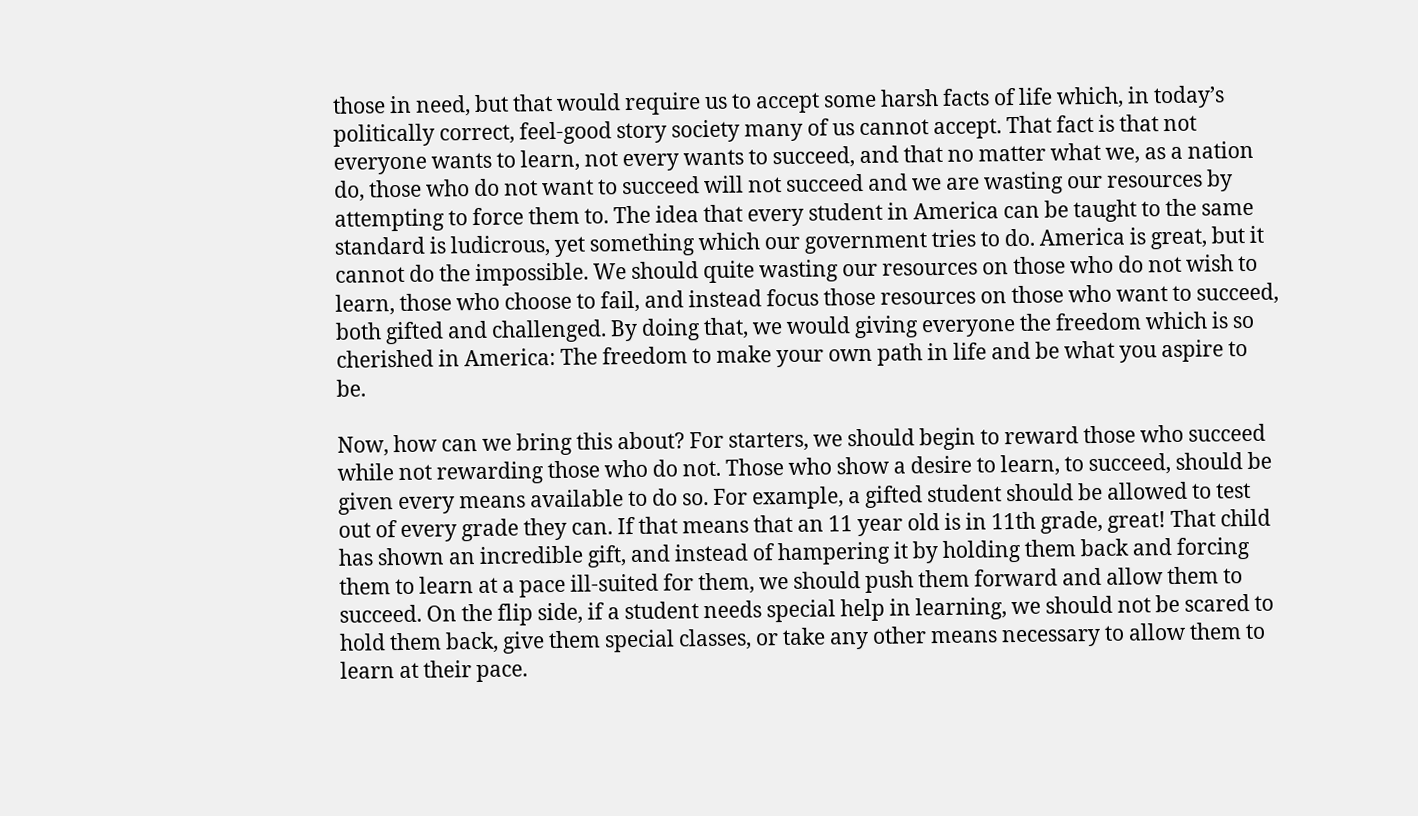those in need, but that would require us to accept some harsh facts of life which, in today’s politically correct, feel-good story society many of us cannot accept. That fact is that not everyone wants to learn, not every wants to succeed, and that no matter what we, as a nation do, those who do not want to succeed will not succeed and we are wasting our resources by attempting to force them to. The idea that every student in America can be taught to the same standard is ludicrous, yet something which our government tries to do. America is great, but it cannot do the impossible. We should quite wasting our resources on those who do not wish to learn, those who choose to fail, and instead focus those resources on those who want to succeed, both gifted and challenged. By doing that, we would giving everyone the freedom which is so cherished in America: The freedom to make your own path in life and be what you aspire to be.

Now, how can we bring this about? For starters, we should begin to reward those who succeed while not rewarding those who do not. Those who show a desire to learn, to succeed, should be given every means available to do so. For example, a gifted student should be allowed to test out of every grade they can. If that means that an 11 year old is in 11th grade, great! That child has shown an incredible gift, and instead of hampering it by holding them back and forcing them to learn at a pace ill-suited for them, we should push them forward and allow them to succeed. On the flip side, if a student needs special help in learning, we should not be scared to hold them back, give them special classes, or take any other means necessary to allow them to learn at their pace.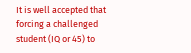It is well accepted that forcing a challenged student (IQ or 45) to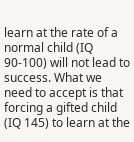learn at the rate of a normal child (IQ 90-100) will not lead to success. What we need to accept is that forcing a gifted child (IQ 145) to learn at the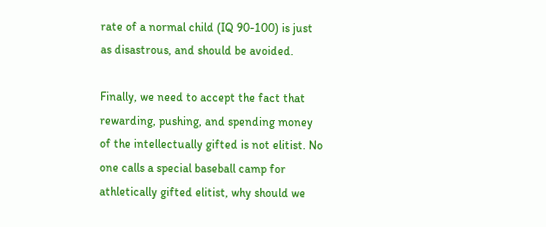rate of a normal child (IQ 90-100) is just as disastrous, and should be avoided.

Finally, we need to accept the fact that rewarding, pushing, and spending money of the intellectually gifted is not elitist. No one calls a special baseball camp for athletically gifted elitist, why should we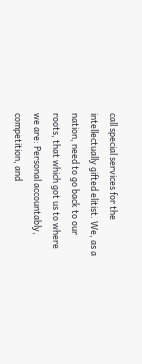call special services for the intellectually gifted elitist. We, as a nation, need to go back to our roots, that which got us to where we are: Personal accountably, competition, and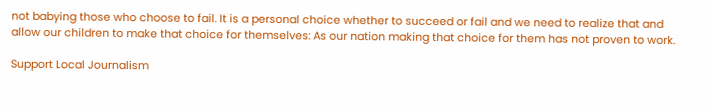not babying those who choose to fail. It is a personal choice whether to succeed or fail and we need to realize that and allow our children to make that choice for themselves: As our nation making that choice for them has not proven to work.

Support Local Journalism